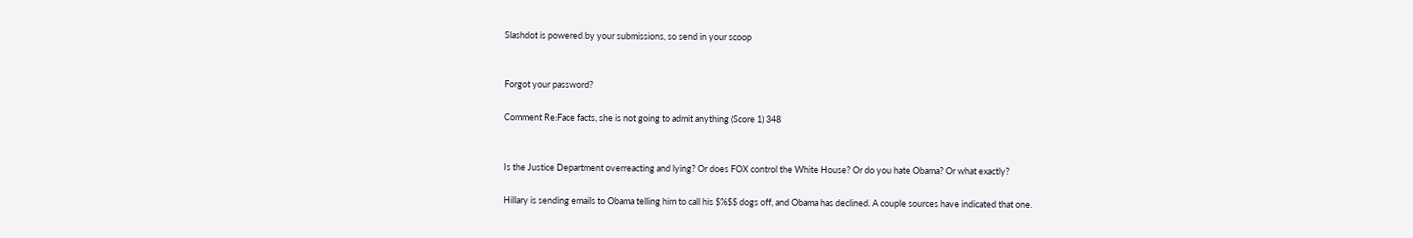Slashdot is powered by your submissions, so send in your scoop


Forgot your password?

Comment Re:Face facts, she is not going to admit anything (Score 1) 348


Is the Justice Department overreacting and lying? Or does FOX control the White House? Or do you hate Obama? Or what exactly?

Hillary is sending emails to Obama telling him to call his $%$$ dogs off, and Obama has declined. A couple sources have indicated that one.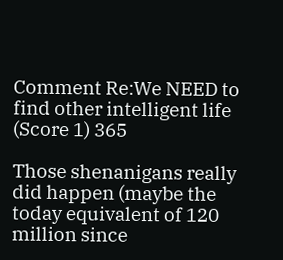Comment Re:We NEED to find other intelligent life (Score 1) 365

Those shenanigans really did happen (maybe the today equivalent of 120 million since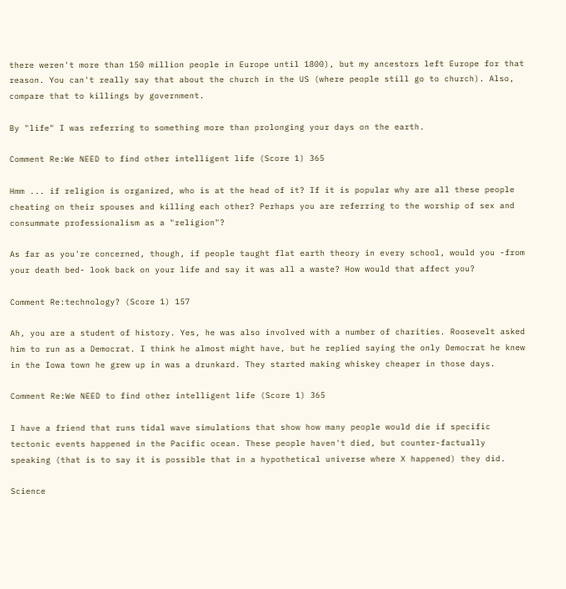there weren't more than 150 million people in Europe until 1800), but my ancestors left Europe for that reason. You can't really say that about the church in the US (where people still go to church). Also, compare that to killings by government.

By "life" I was referring to something more than prolonging your days on the earth.

Comment Re:We NEED to find other intelligent life (Score 1) 365

Hmm ... if religion is organized, who is at the head of it? If it is popular why are all these people cheating on their spouses and killing each other? Perhaps you are referring to the worship of sex and consummate professionalism as a "religion"?

As far as you're concerned, though, if people taught flat earth theory in every school, would you -from your death bed- look back on your life and say it was all a waste? How would that affect you?

Comment Re:technology? (Score 1) 157

Ah, you are a student of history. Yes, he was also involved with a number of charities. Roosevelt asked him to run as a Democrat. I think he almost might have, but he replied saying the only Democrat he knew in the Iowa town he grew up in was a drunkard. They started making whiskey cheaper in those days.

Comment Re:We NEED to find other intelligent life (Score 1) 365

I have a friend that runs tidal wave simulations that show how many people would die if specific tectonic events happened in the Pacific ocean. These people haven't died, but counter-factually speaking (that is to say it is possible that in a hypothetical universe where X happened) they did.

Science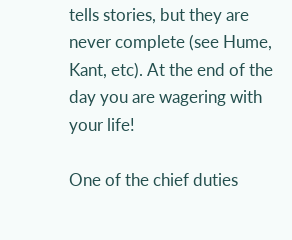tells stories, but they are never complete (see Hume, Kant, etc). At the end of the day you are wagering with your life!

One of the chief duties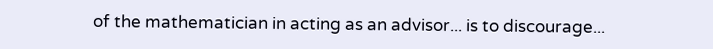of the mathematician in acting as an advisor... is to discourage...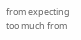from expecting too much from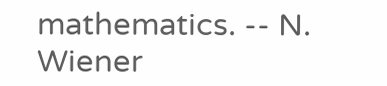mathematics. -- N. Wiener